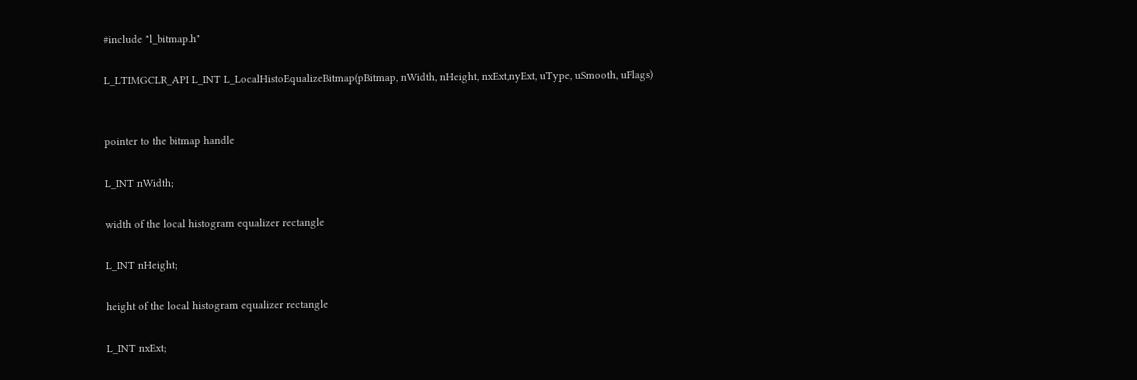#include "l_bitmap.h"

L_LTIMGCLR_API L_INT L_LocalHistoEqualizeBitmap(pBitmap, nWidth, nHeight, nxExt,nyExt, uType, uSmooth, uFlags)


pointer to the bitmap handle

L_INT nWidth;

width of the local histogram equalizer rectangle

L_INT nHeight;

height of the local histogram equalizer rectangle

L_INT nxExt;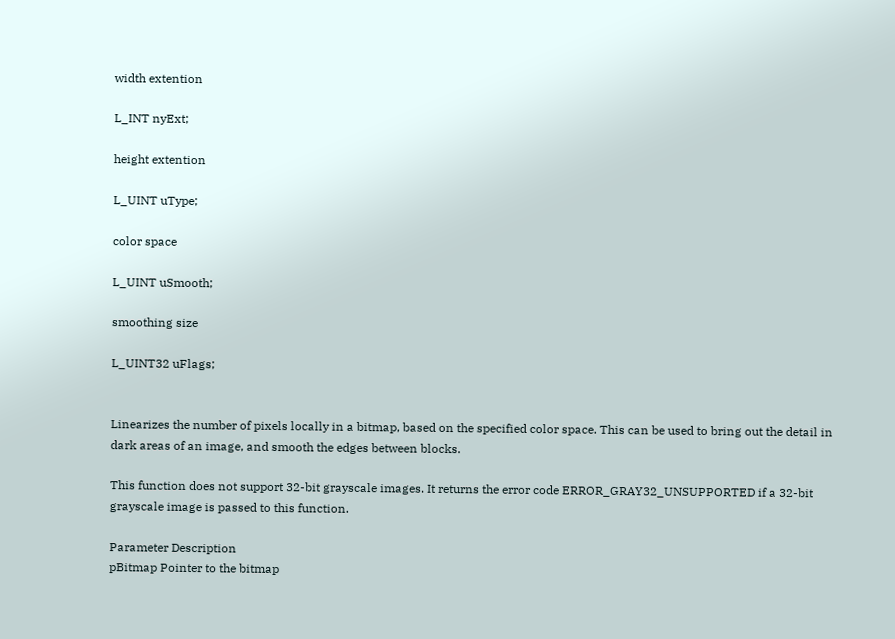width extention

L_INT nyExt;

height extention

L_UINT uType;

color space

L_UINT uSmooth;

smoothing size

L_UINT32 uFlags;


Linearizes the number of pixels locally in a bitmap, based on the specified color space. This can be used to bring out the detail in dark areas of an image, and smooth the edges between blocks.

This function does not support 32-bit grayscale images. It returns the error code ERROR_GRAY32_UNSUPPORTED if a 32-bit grayscale image is passed to this function.

Parameter Description
pBitmap Pointer to the bitmap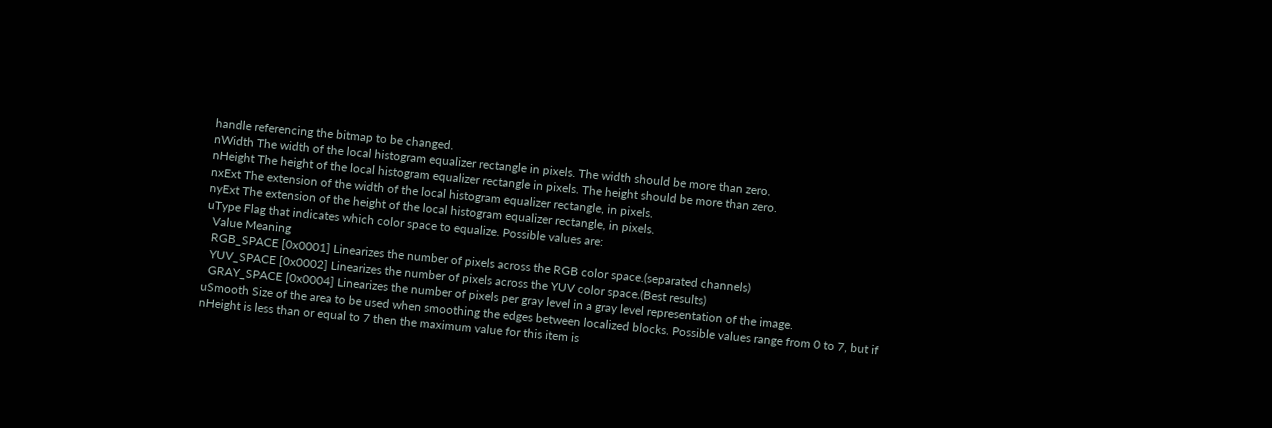handle referencing the bitmap to be changed.
nWidth The width of the local histogram equalizer rectangle in pixels. The width should be more than zero.
nHeight The height of the local histogram equalizer rectangle in pixels. The height should be more than zero.
nxExt The extension of the width of the local histogram equalizer rectangle, in pixels.
nyExt The extension of the height of the local histogram equalizer rectangle, in pixels.
uType Flag that indicates which color space to equalize. Possible values are:
  Value Meaning
  RGB_SPACE [0x0001] Linearizes the number of pixels across the RGB color space.(separated channels)
  YUV_SPACE [0x0002] Linearizes the number of pixels across the YUV color space.(Best results)
  GRAY_SPACE [0x0004] Linearizes the number of pixels per gray level in a gray level representation of the image.
uSmooth Size of the area to be used when smoothing the edges between localized blocks. Possible values range from 0 to 7, but if nHeight is less than or equal to 7 then the maximum value for this item is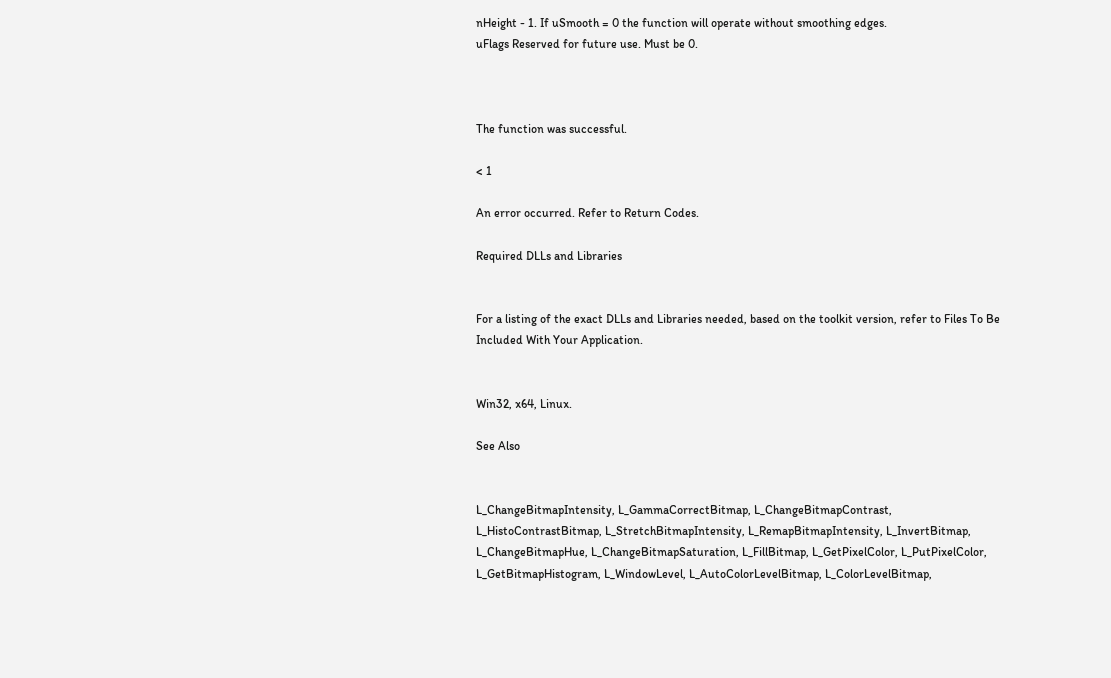nHeight - 1. If uSmooth = 0 the function will operate without smoothing edges.
uFlags Reserved for future use. Must be 0.



The function was successful.

< 1

An error occurred. Refer to Return Codes.

Required DLLs and Libraries


For a listing of the exact DLLs and Libraries needed, based on the toolkit version, refer to Files To Be Included With Your Application.


Win32, x64, Linux.

See Also


L_ChangeBitmapIntensity, L_GammaCorrectBitmap, L_ChangeBitmapContrast, L_HistoContrastBitmap, L_StretchBitmapIntensity, L_RemapBitmapIntensity, L_InvertBitmap, L_ChangeBitmapHue, L_ChangeBitmapSaturation, L_FillBitmap, L_GetPixelColor, L_PutPixelColor, L_GetBitmapHistogram, L_WindowLevel, L_AutoColorLevelBitmap, L_ColorLevelBitmap,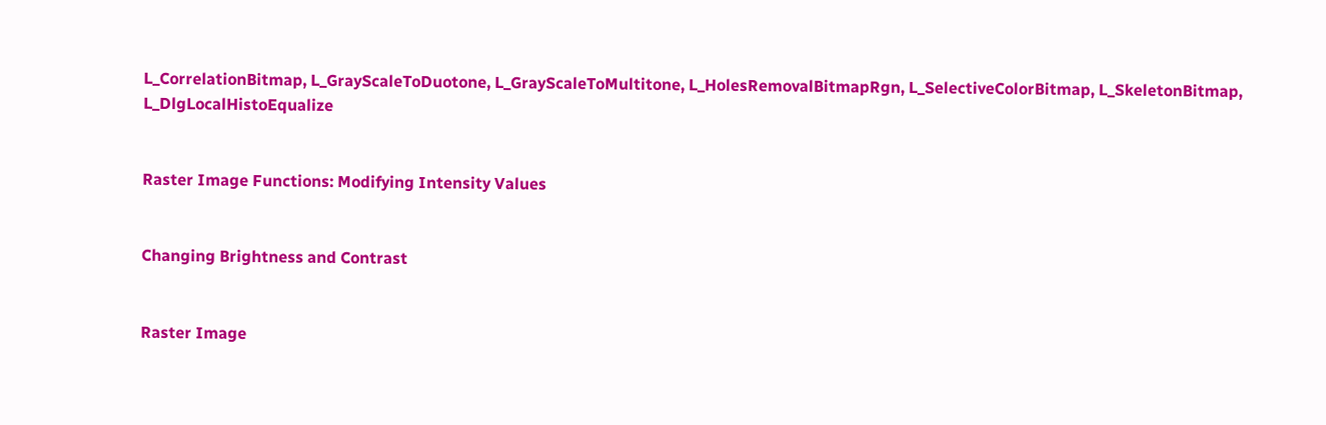L_CorrelationBitmap, L_GrayScaleToDuotone, L_GrayScaleToMultitone, L_HolesRemovalBitmapRgn, L_SelectiveColorBitmap, L_SkeletonBitmap, L_DlgLocalHistoEqualize


Raster Image Functions: Modifying Intensity Values


Changing Brightness and Contrast


Raster Image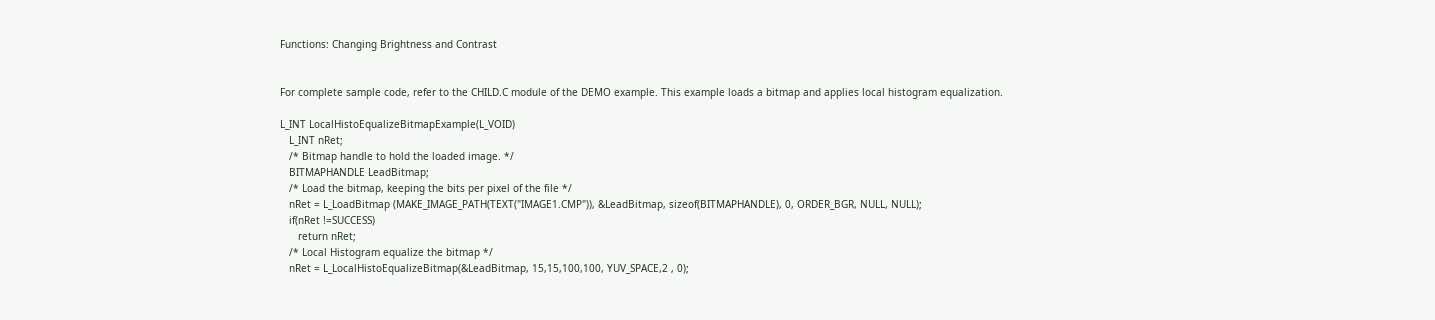Functions: Changing Brightness and Contrast


For complete sample code, refer to the CHILD.C module of the DEMO example. This example loads a bitmap and applies local histogram equalization.

L_INT LocalHistoEqualizeBitmapExample(L_VOID)
   L_INT nRet;
   /* Bitmap handle to hold the loaded image. */
   BITMAPHANDLE LeadBitmap;
   /* Load the bitmap, keeping the bits per pixel of the file */
   nRet = L_LoadBitmap (MAKE_IMAGE_PATH(TEXT("IMAGE1.CMP")), &LeadBitmap, sizeof(BITMAPHANDLE), 0, ORDER_BGR, NULL, NULL);
   if(nRet !=SUCCESS)
      return nRet;
   /* Local Histogram equalize the bitmap */
   nRet = L_LocalHistoEqualizeBitmap(&LeadBitmap, 15,15,100,100, YUV_SPACE,2 , 0);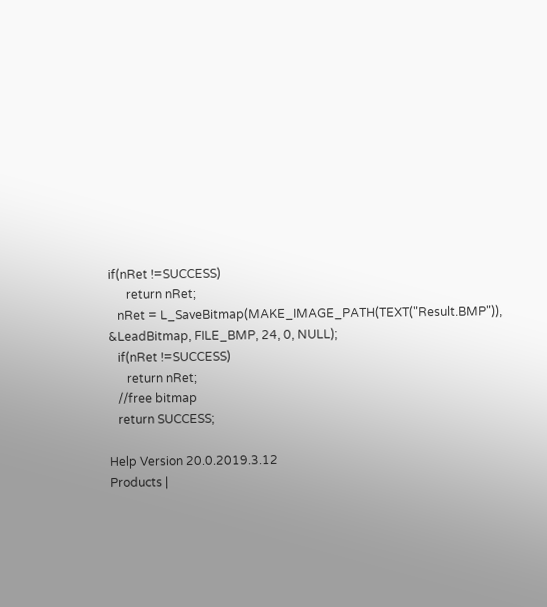if(nRet !=SUCCESS)
      return nRet;
   nRet = L_SaveBitmap(MAKE_IMAGE_PATH(TEXT("Result.BMP")), &LeadBitmap, FILE_BMP, 24, 0, NULL);
   if(nRet !=SUCCESS)
      return nRet;
   //free bitmap
   return SUCCESS;

Help Version 20.0.2019.3.12
Products |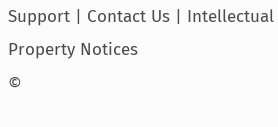Support | Contact Us | Intellectual Property Notices
©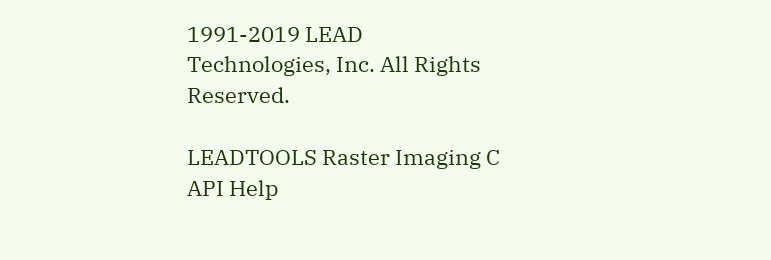1991-2019 LEAD Technologies, Inc. All Rights Reserved.

LEADTOOLS Raster Imaging C API Help